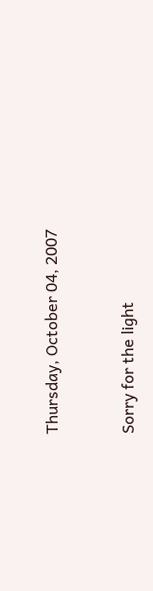Thursday, October 04, 2007


Sorry for the light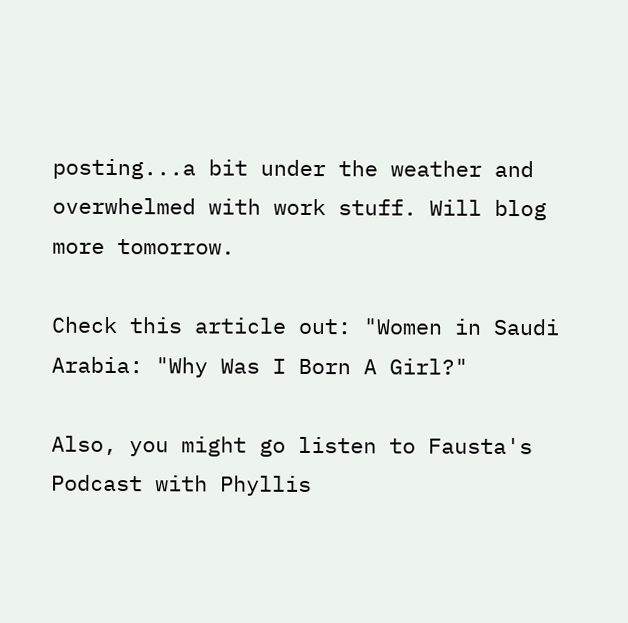posting...a bit under the weather and overwhelmed with work stuff. Will blog more tomorrow.

Check this article out: "Women in Saudi Arabia: "Why Was I Born A Girl?"

Also, you might go listen to Fausta's Podcast with Phyllis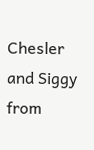Chesler and Siggy from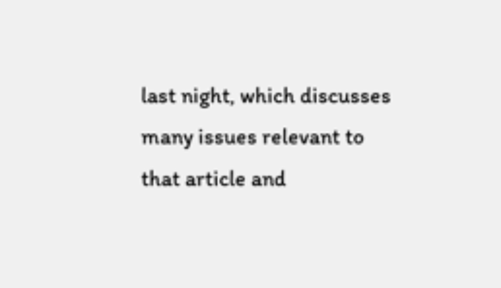last night, which discusses many issues relevant to that article and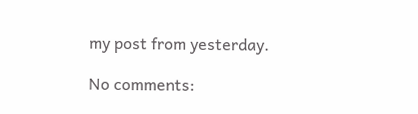my post from yesterday.

No comments: